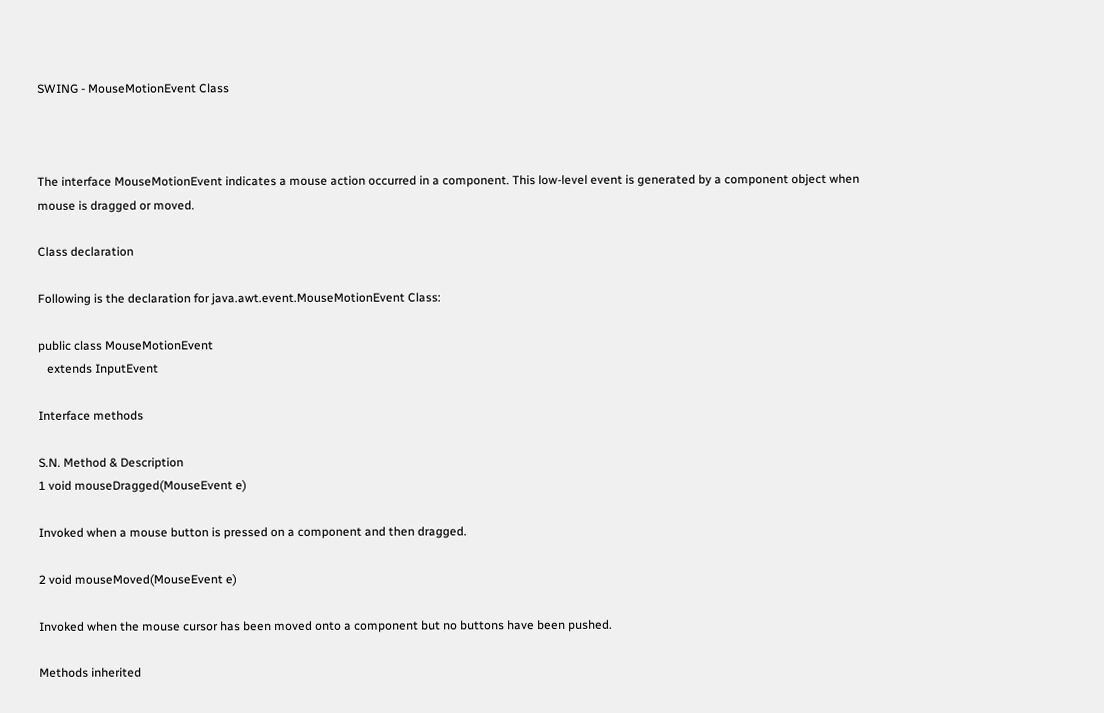SWING - MouseMotionEvent Class



The interface MouseMotionEvent indicates a mouse action occurred in a component. This low-level event is generated by a component object when mouse is dragged or moved.

Class declaration

Following is the declaration for java.awt.event.MouseMotionEvent Class:

public class MouseMotionEvent
   extends InputEvent

Interface methods

S.N. Method & Description
1 void mouseDragged(MouseEvent e)

Invoked when a mouse button is pressed on a component and then dragged.

2 void mouseMoved(MouseEvent e)

Invoked when the mouse cursor has been moved onto a component but no buttons have been pushed.

Methods inherited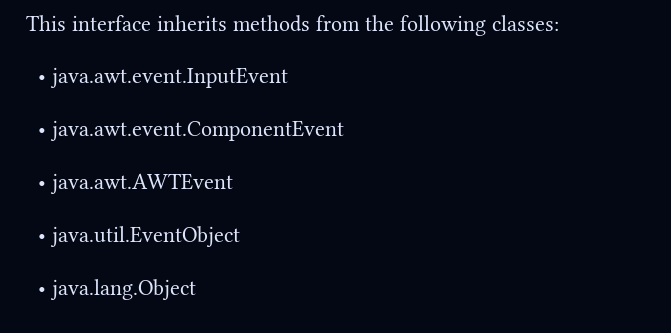This interface inherits methods from the following classes:

  • java.awt.event.InputEvent

  • java.awt.event.ComponentEvent

  • java.awt.AWTEvent

  • java.util.EventObject

  • java.lang.Object